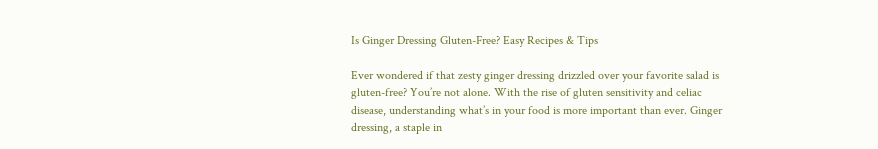Is Ginger Dressing Gluten-Free? Easy Recipes & Tips

Ever wondered if that zesty ginger dressing drizzled over your favorite salad is gluten-free? You’re not alone. With the rise of gluten sensitivity and celiac disease, understanding what’s in your food is more important than ever. Ginger dressing, a staple in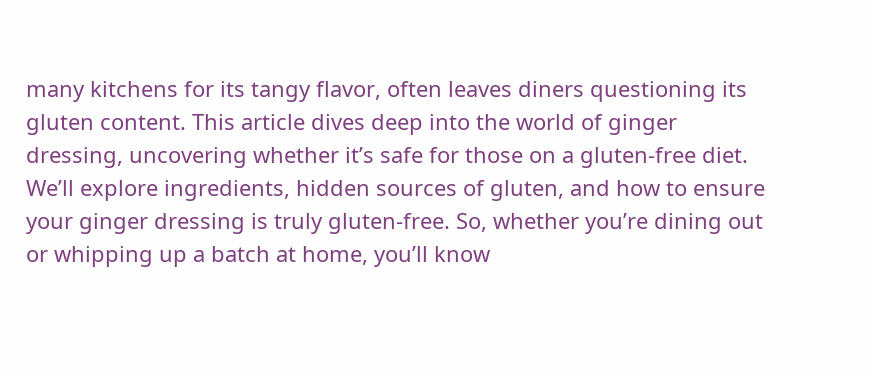many kitchens for its tangy flavor, often leaves diners questioning its gluten content. This article dives deep into the world of ginger dressing, uncovering whether it’s safe for those on a gluten-free diet. We’ll explore ingredients, hidden sources of gluten, and how to ensure your ginger dressing is truly gluten-free. So, whether you’re dining out or whipping up a batch at home, you’ll know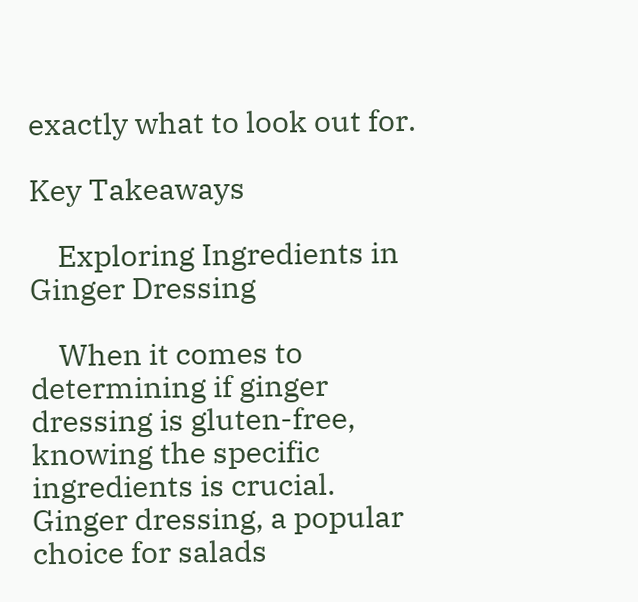exactly what to look out for.

Key Takeaways

    Exploring Ingredients in Ginger Dressing

    When it comes to determining if ginger dressing is gluten-free, knowing the specific ingredients is crucial. Ginger dressing, a popular choice for salads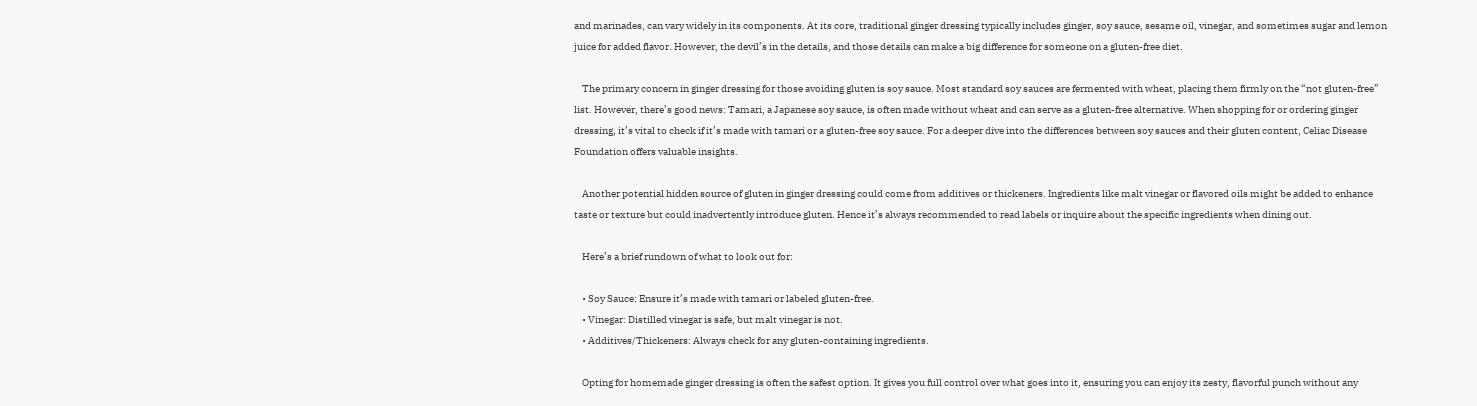and marinades, can vary widely in its components. At its core, traditional ginger dressing typically includes ginger, soy sauce, sesame oil, vinegar, and sometimes sugar and lemon juice for added flavor. However, the devil’s in the details, and those details can make a big difference for someone on a gluten-free diet.

    The primary concern in ginger dressing for those avoiding gluten is soy sauce. Most standard soy sauces are fermented with wheat, placing them firmly on the “not gluten-free” list. However, there’s good news: Tamari, a Japanese soy sauce, is often made without wheat and can serve as a gluten-free alternative. When shopping for or ordering ginger dressing, it’s vital to check if it’s made with tamari or a gluten-free soy sauce. For a deeper dive into the differences between soy sauces and their gluten content, Celiac Disease Foundation offers valuable insights.

    Another potential hidden source of gluten in ginger dressing could come from additives or thickeners. Ingredients like malt vinegar or flavored oils might be added to enhance taste or texture but could inadvertently introduce gluten. Hence it’s always recommended to read labels or inquire about the specific ingredients when dining out.

    Here’s a brief rundown of what to look out for:

    • Soy Sauce: Ensure it’s made with tamari or labeled gluten-free.
    • Vinegar: Distilled vinegar is safe, but malt vinegar is not.
    • Additives/Thickeners: Always check for any gluten-containing ingredients.

    Opting for homemade ginger dressing is often the safest option. It gives you full control over what goes into it, ensuring you can enjoy its zesty, flavorful punch without any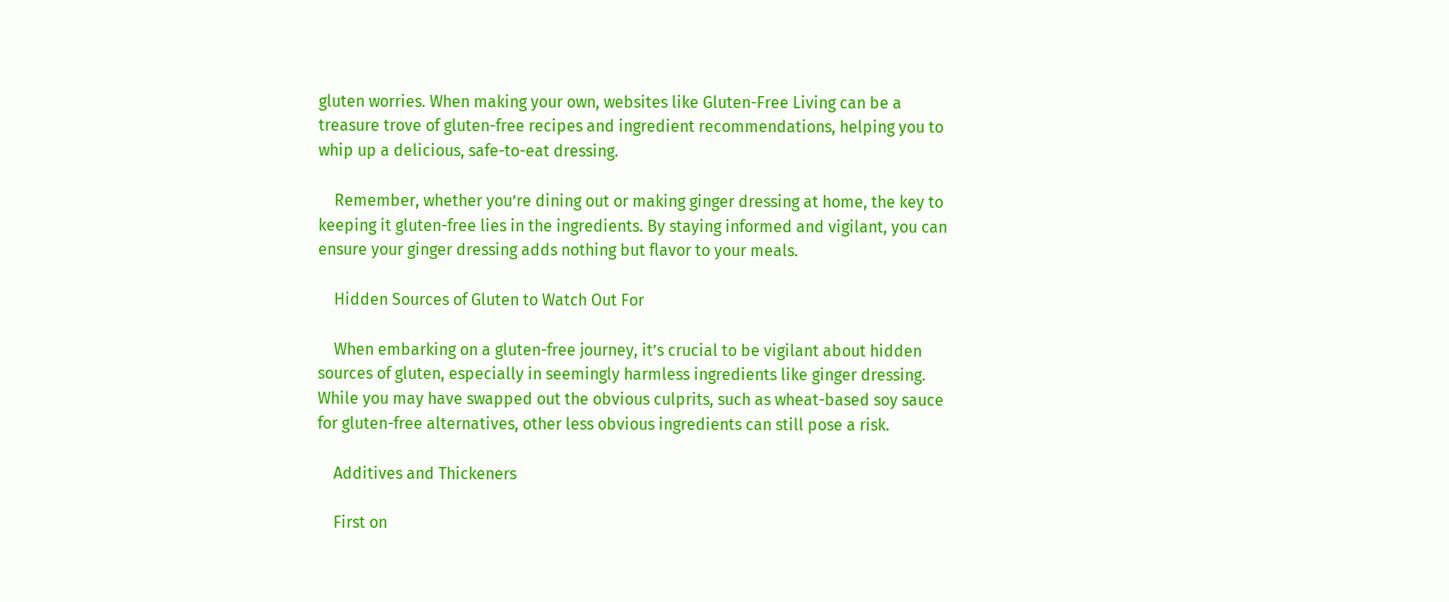gluten worries. When making your own, websites like Gluten-Free Living can be a treasure trove of gluten-free recipes and ingredient recommendations, helping you to whip up a delicious, safe-to-eat dressing.

    Remember, whether you’re dining out or making ginger dressing at home, the key to keeping it gluten-free lies in the ingredients. By staying informed and vigilant, you can ensure your ginger dressing adds nothing but flavor to your meals.

    Hidden Sources of Gluten to Watch Out For

    When embarking on a gluten-free journey, it’s crucial to be vigilant about hidden sources of gluten, especially in seemingly harmless ingredients like ginger dressing. While you may have swapped out the obvious culprits, such as wheat-based soy sauce for gluten-free alternatives, other less obvious ingredients can still pose a risk.

    Additives and Thickeners

    First on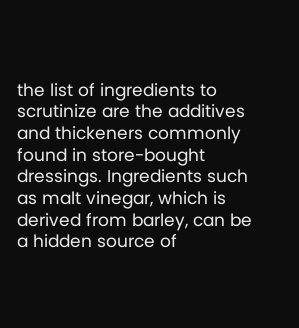the list of ingredients to scrutinize are the additives and thickeners commonly found in store-bought dressings. Ingredients such as malt vinegar, which is derived from barley, can be a hidden source of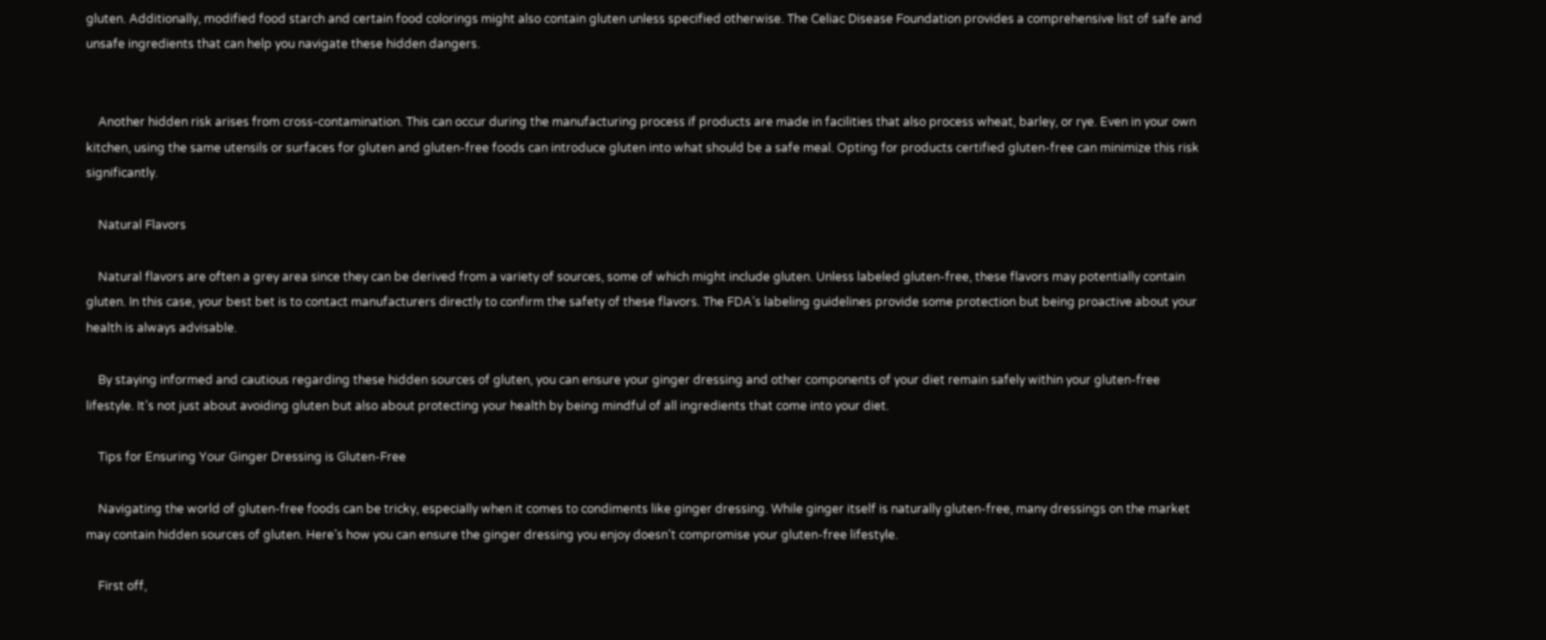gluten. Additionally, modified food starch and certain food colorings might also contain gluten unless specified otherwise. The Celiac Disease Foundation provides a comprehensive list of safe and unsafe ingredients that can help you navigate these hidden dangers.


    Another hidden risk arises from cross-contamination. This can occur during the manufacturing process if products are made in facilities that also process wheat, barley, or rye. Even in your own kitchen, using the same utensils or surfaces for gluten and gluten-free foods can introduce gluten into what should be a safe meal. Opting for products certified gluten-free can minimize this risk significantly.

    Natural Flavors

    Natural flavors are often a grey area since they can be derived from a variety of sources, some of which might include gluten. Unless labeled gluten-free, these flavors may potentially contain gluten. In this case, your best bet is to contact manufacturers directly to confirm the safety of these flavors. The FDA’s labeling guidelines provide some protection but being proactive about your health is always advisable.

    By staying informed and cautious regarding these hidden sources of gluten, you can ensure your ginger dressing and other components of your diet remain safely within your gluten-free lifestyle. It’s not just about avoiding gluten but also about protecting your health by being mindful of all ingredients that come into your diet.

    Tips for Ensuring Your Ginger Dressing is Gluten-Free

    Navigating the world of gluten-free foods can be tricky, especially when it comes to condiments like ginger dressing. While ginger itself is naturally gluten-free, many dressings on the market may contain hidden sources of gluten. Here’s how you can ensure the ginger dressing you enjoy doesn’t compromise your gluten-free lifestyle.

    First off,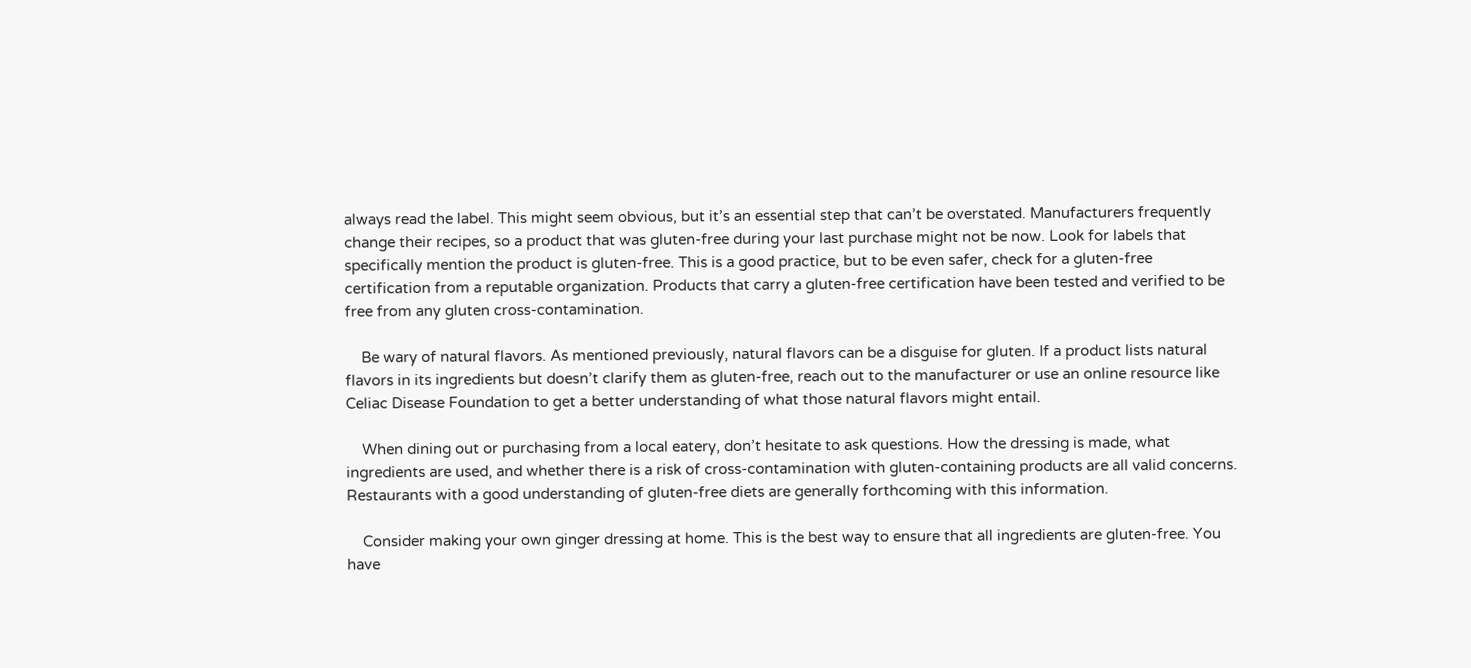always read the label. This might seem obvious, but it’s an essential step that can’t be overstated. Manufacturers frequently change their recipes, so a product that was gluten-free during your last purchase might not be now. Look for labels that specifically mention the product is gluten-free. This is a good practice, but to be even safer, check for a gluten-free certification from a reputable organization. Products that carry a gluten-free certification have been tested and verified to be free from any gluten cross-contamination.

    Be wary of natural flavors. As mentioned previously, natural flavors can be a disguise for gluten. If a product lists natural flavors in its ingredients but doesn’t clarify them as gluten-free, reach out to the manufacturer or use an online resource like Celiac Disease Foundation to get a better understanding of what those natural flavors might entail.

    When dining out or purchasing from a local eatery, don’t hesitate to ask questions. How the dressing is made, what ingredients are used, and whether there is a risk of cross-contamination with gluten-containing products are all valid concerns. Restaurants with a good understanding of gluten-free diets are generally forthcoming with this information.

    Consider making your own ginger dressing at home. This is the best way to ensure that all ingredients are gluten-free. You have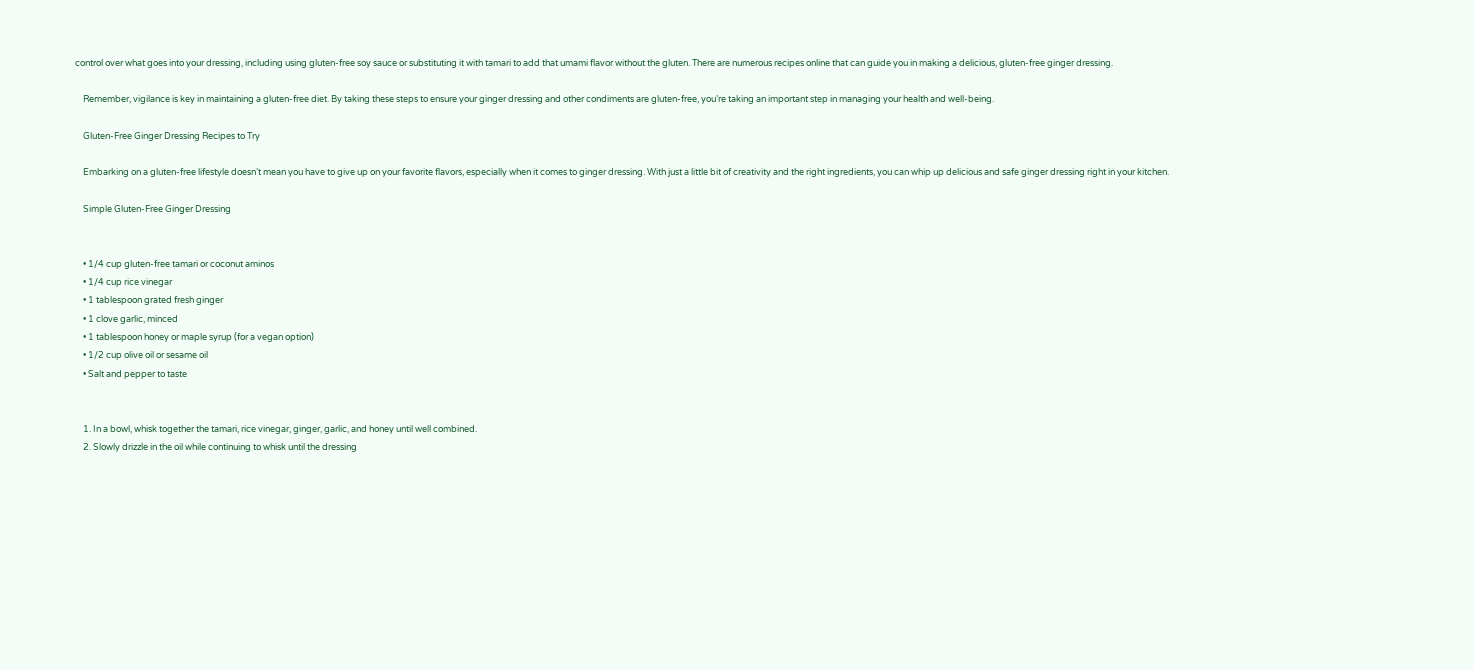control over what goes into your dressing, including using gluten-free soy sauce or substituting it with tamari to add that umami flavor without the gluten. There are numerous recipes online that can guide you in making a delicious, gluten-free ginger dressing.

    Remember, vigilance is key in maintaining a gluten-free diet. By taking these steps to ensure your ginger dressing and other condiments are gluten-free, you’re taking an important step in managing your health and well-being.

    Gluten-Free Ginger Dressing Recipes to Try

    Embarking on a gluten-free lifestyle doesn’t mean you have to give up on your favorite flavors, especially when it comes to ginger dressing. With just a little bit of creativity and the right ingredients, you can whip up delicious and safe ginger dressing right in your kitchen.

    Simple Gluten-Free Ginger Dressing


    • 1/4 cup gluten-free tamari or coconut aminos
    • 1/4 cup rice vinegar
    • 1 tablespoon grated fresh ginger
    • 1 clove garlic, minced
    • 1 tablespoon honey or maple syrup (for a vegan option)
    • 1/2 cup olive oil or sesame oil
    • Salt and pepper to taste


    1. In a bowl, whisk together the tamari, rice vinegar, ginger, garlic, and honey until well combined.
    2. Slowly drizzle in the oil while continuing to whisk until the dressing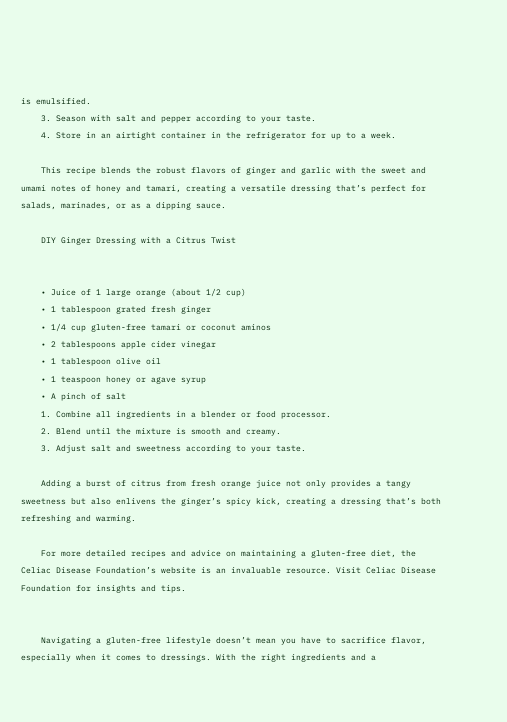is emulsified.
    3. Season with salt and pepper according to your taste.
    4. Store in an airtight container in the refrigerator for up to a week.

    This recipe blends the robust flavors of ginger and garlic with the sweet and umami notes of honey and tamari, creating a versatile dressing that’s perfect for salads, marinades, or as a dipping sauce.

    DIY Ginger Dressing with a Citrus Twist


    • Juice of 1 large orange (about 1/2 cup)
    • 1 tablespoon grated fresh ginger
    • 1/4 cup gluten-free tamari or coconut aminos
    • 2 tablespoons apple cider vinegar
    • 1 tablespoon olive oil
    • 1 teaspoon honey or agave syrup
    • A pinch of salt
    1. Combine all ingredients in a blender or food processor.
    2. Blend until the mixture is smooth and creamy.
    3. Adjust salt and sweetness according to your taste.

    Adding a burst of citrus from fresh orange juice not only provides a tangy sweetness but also enlivens the ginger’s spicy kick, creating a dressing that’s both refreshing and warming.

    For more detailed recipes and advice on maintaining a gluten-free diet, the Celiac Disease Foundation’s website is an invaluable resource. Visit Celiac Disease Foundation for insights and tips.


    Navigating a gluten-free lifestyle doesn’t mean you have to sacrifice flavor, especially when it comes to dressings. With the right ingredients and a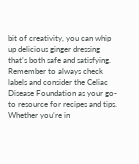bit of creativity, you can whip up delicious ginger dressing that’s both safe and satisfying. Remember to always check labels and consider the Celiac Disease Foundation as your go-to resource for recipes and tips. Whether you’re in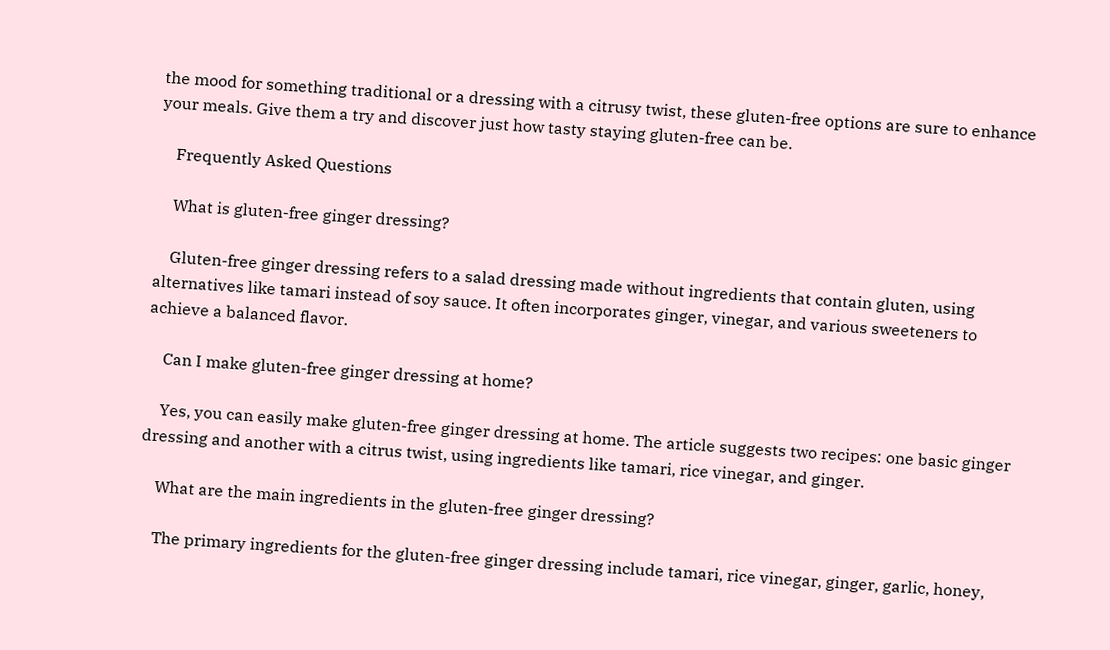the mood for something traditional or a dressing with a citrusy twist, these gluten-free options are sure to enhance your meals. Give them a try and discover just how tasty staying gluten-free can be.

    Frequently Asked Questions

    What is gluten-free ginger dressing?

    Gluten-free ginger dressing refers to a salad dressing made without ingredients that contain gluten, using alternatives like tamari instead of soy sauce. It often incorporates ginger, vinegar, and various sweeteners to achieve a balanced flavor.

    Can I make gluten-free ginger dressing at home?

    Yes, you can easily make gluten-free ginger dressing at home. The article suggests two recipes: one basic ginger dressing and another with a citrus twist, using ingredients like tamari, rice vinegar, and ginger.

    What are the main ingredients in the gluten-free ginger dressing?

    The primary ingredients for the gluten-free ginger dressing include tamari, rice vinegar, ginger, garlic, honey,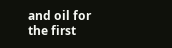and oil for the first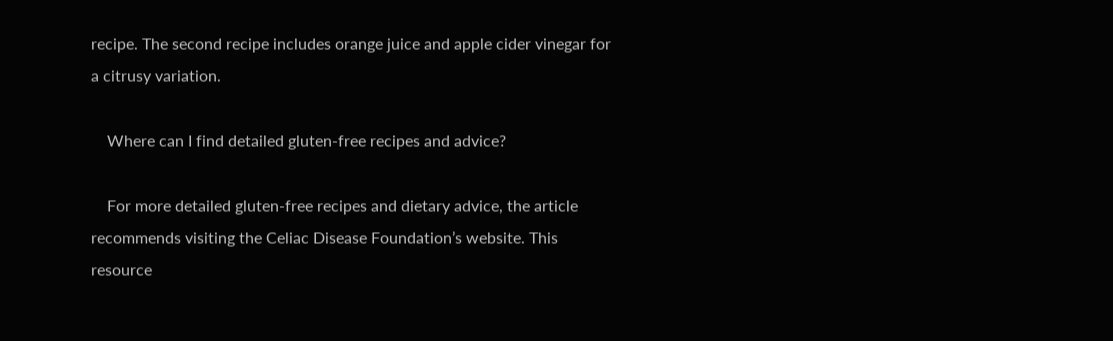recipe. The second recipe includes orange juice and apple cider vinegar for a citrusy variation.

    Where can I find detailed gluten-free recipes and advice?

    For more detailed gluten-free recipes and dietary advice, the article recommends visiting the Celiac Disease Foundation’s website. This resource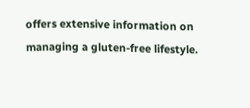offers extensive information on managing a gluten-free lifestyle.